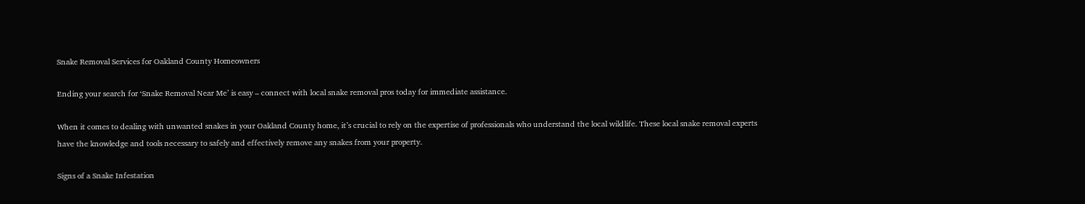Snake Removal Services for Oakland County Homeowners

Ending your search for ‘Snake Removal Near Me’ is easy – connect with local snake removal pros today for immediate assistance.

When it comes to dealing with unwanted snakes in your Oakland County home, it’s crucial to rely on the expertise of professionals who understand the local wildlife. These local snake removal experts have the knowledge and tools necessary to safely and effectively remove any snakes from your property.

Signs of a Snake Infestation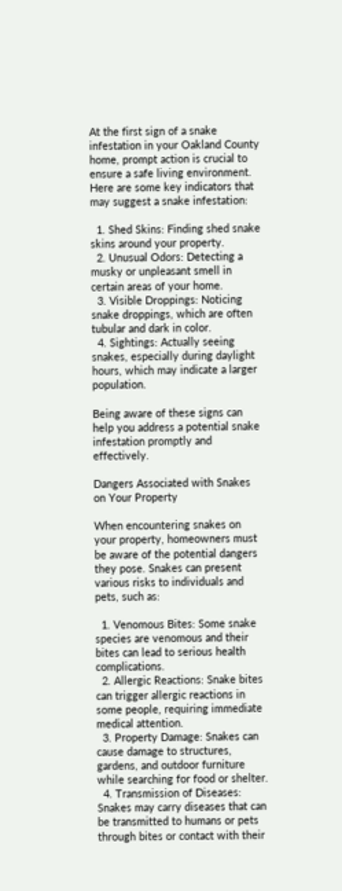At the first sign of a snake infestation in your Oakland County home, prompt action is crucial to ensure a safe living environment. Here are some key indicators that may suggest a snake infestation:

  1. Shed Skins: Finding shed snake skins around your property.
  2. Unusual Odors: Detecting a musky or unpleasant smell in certain areas of your home.
  3. Visible Droppings: Noticing snake droppings, which are often tubular and dark in color.
  4. Sightings: Actually seeing snakes, especially during daylight hours, which may indicate a larger population.

Being aware of these signs can help you address a potential snake infestation promptly and effectively.

Dangers Associated with Snakes on Your Property

When encountering snakes on your property, homeowners must be aware of the potential dangers they pose. Snakes can present various risks to individuals and pets, such as:

  1. Venomous Bites: Some snake species are venomous and their bites can lead to serious health complications.
  2. Allergic Reactions: Snake bites can trigger allergic reactions in some people, requiring immediate medical attention.
  3. Property Damage: Snakes can cause damage to structures, gardens, and outdoor furniture while searching for food or shelter.
  4. Transmission of Diseases: Snakes may carry diseases that can be transmitted to humans or pets through bites or contact with their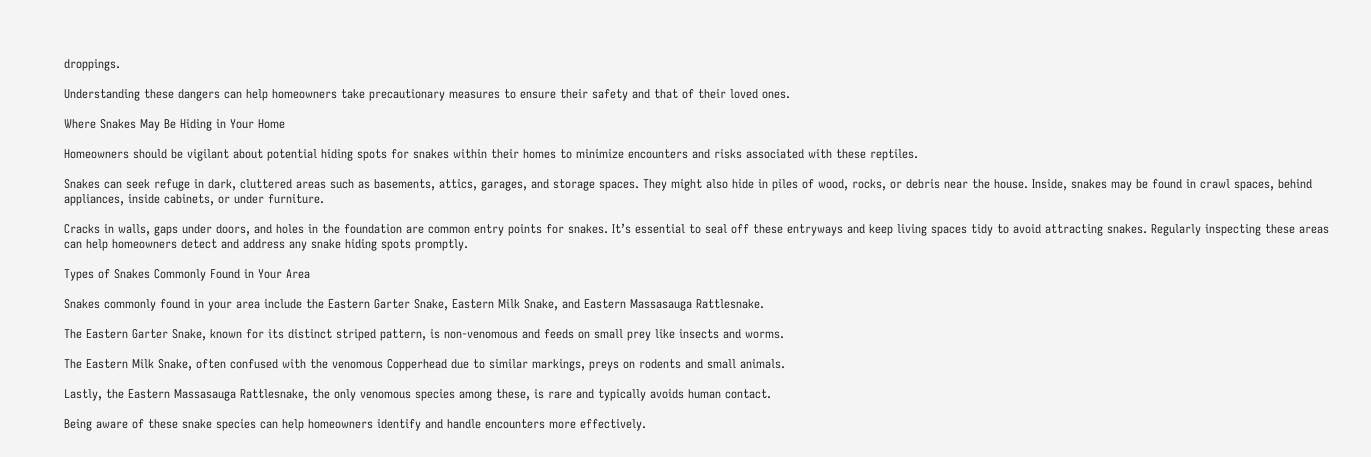droppings.

Understanding these dangers can help homeowners take precautionary measures to ensure their safety and that of their loved ones.

Where Snakes May Be Hiding in Your Home

Homeowners should be vigilant about potential hiding spots for snakes within their homes to minimize encounters and risks associated with these reptiles.

Snakes can seek refuge in dark, cluttered areas such as basements, attics, garages, and storage spaces. They might also hide in piles of wood, rocks, or debris near the house. Inside, snakes may be found in crawl spaces, behind appliances, inside cabinets, or under furniture.

Cracks in walls, gaps under doors, and holes in the foundation are common entry points for snakes. It’s essential to seal off these entryways and keep living spaces tidy to avoid attracting snakes. Regularly inspecting these areas can help homeowners detect and address any snake hiding spots promptly.

Types of Snakes Commonly Found in Your Area

Snakes commonly found in your area include the Eastern Garter Snake, Eastern Milk Snake, and Eastern Massasauga Rattlesnake.

The Eastern Garter Snake, known for its distinct striped pattern, is non-venomous and feeds on small prey like insects and worms.

The Eastern Milk Snake, often confused with the venomous Copperhead due to similar markings, preys on rodents and small animals.

Lastly, the Eastern Massasauga Rattlesnake, the only venomous species among these, is rare and typically avoids human contact.

Being aware of these snake species can help homeowners identify and handle encounters more effectively.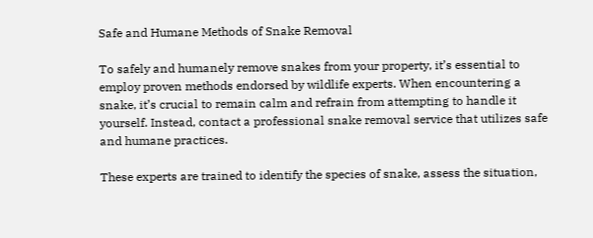Safe and Humane Methods of Snake Removal

To safely and humanely remove snakes from your property, it’s essential to employ proven methods endorsed by wildlife experts. When encountering a snake, it’s crucial to remain calm and refrain from attempting to handle it yourself. Instead, contact a professional snake removal service that utilizes safe and humane practices.

These experts are trained to identify the species of snake, assess the situation,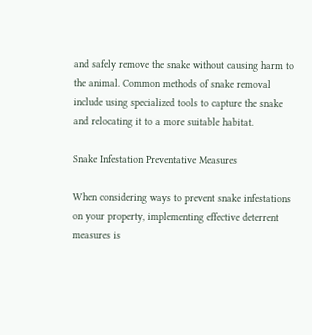and safely remove the snake without causing harm to the animal. Common methods of snake removal include using specialized tools to capture the snake and relocating it to a more suitable habitat.

Snake Infestation Preventative Measures

When considering ways to prevent snake infestations on your property, implementing effective deterrent measures is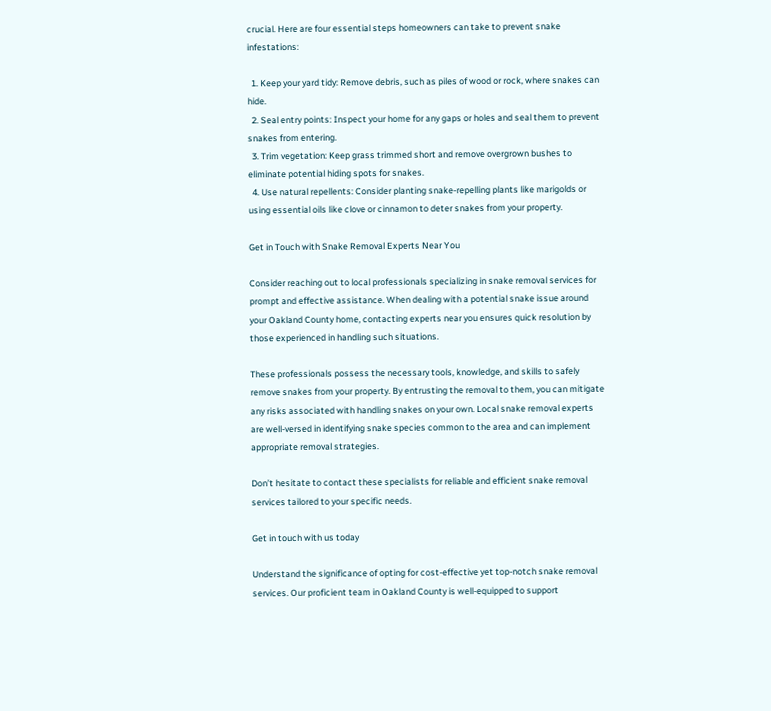crucial. Here are four essential steps homeowners can take to prevent snake infestations:

  1. Keep your yard tidy: Remove debris, such as piles of wood or rock, where snakes can hide.
  2. Seal entry points: Inspect your home for any gaps or holes and seal them to prevent snakes from entering.
  3. Trim vegetation: Keep grass trimmed short and remove overgrown bushes to eliminate potential hiding spots for snakes.
  4. Use natural repellents: Consider planting snake-repelling plants like marigolds or using essential oils like clove or cinnamon to deter snakes from your property.

Get in Touch with Snake Removal Experts Near You

Consider reaching out to local professionals specializing in snake removal services for prompt and effective assistance. When dealing with a potential snake issue around your Oakland County home, contacting experts near you ensures quick resolution by those experienced in handling such situations.

These professionals possess the necessary tools, knowledge, and skills to safely remove snakes from your property. By entrusting the removal to them, you can mitigate any risks associated with handling snakes on your own. Local snake removal experts are well-versed in identifying snake species common to the area and can implement appropriate removal strategies.

Don’t hesitate to contact these specialists for reliable and efficient snake removal services tailored to your specific needs.

Get in touch with us today

Understand the significance of opting for cost-effective yet top-notch snake removal services. Our proficient team in Oakland County is well-equipped to support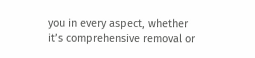you in every aspect, whether it’s comprehensive removal or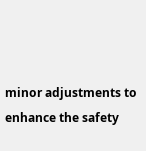minor adjustments to enhance the safety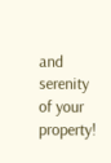and serenity of your property!